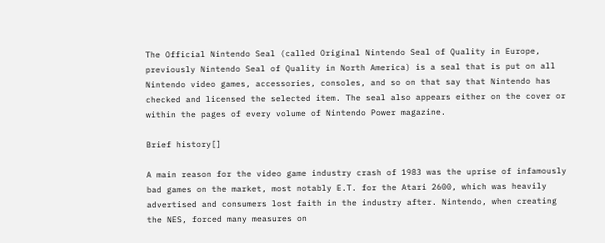The Official Nintendo Seal (called Original Nintendo Seal of Quality in Europe, previously Nintendo Seal of Quality in North America) is a seal that is put on all Nintendo video games, accessories, consoles, and so on that say that Nintendo has checked and licensed the selected item. The seal also appears either on the cover or within the pages of every volume of Nintendo Power magazine.

Brief history[]

A main reason for the video game industry crash of 1983 was the uprise of infamously bad games on the market, most notably E.T. for the Atari 2600, which was heavily advertised and consumers lost faith in the industry after. Nintendo, when creating the NES, forced many measures on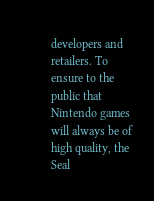developers and retailers. To ensure to the public that Nintendo games will always be of high quality, the Seal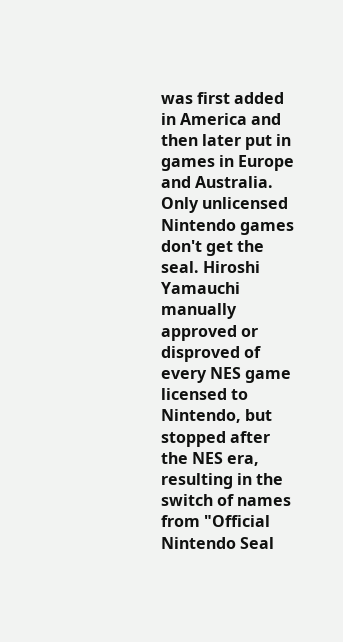was first added in America and then later put in games in Europe and Australia. Only unlicensed Nintendo games don't get the seal. Hiroshi Yamauchi manually approved or disproved of every NES game licensed to Nintendo, but stopped after the NES era, resulting in the switch of names from "Official Nintendo Seal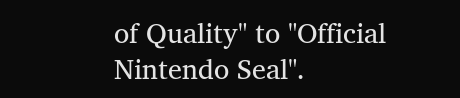of Quality" to "Official Nintendo Seal".